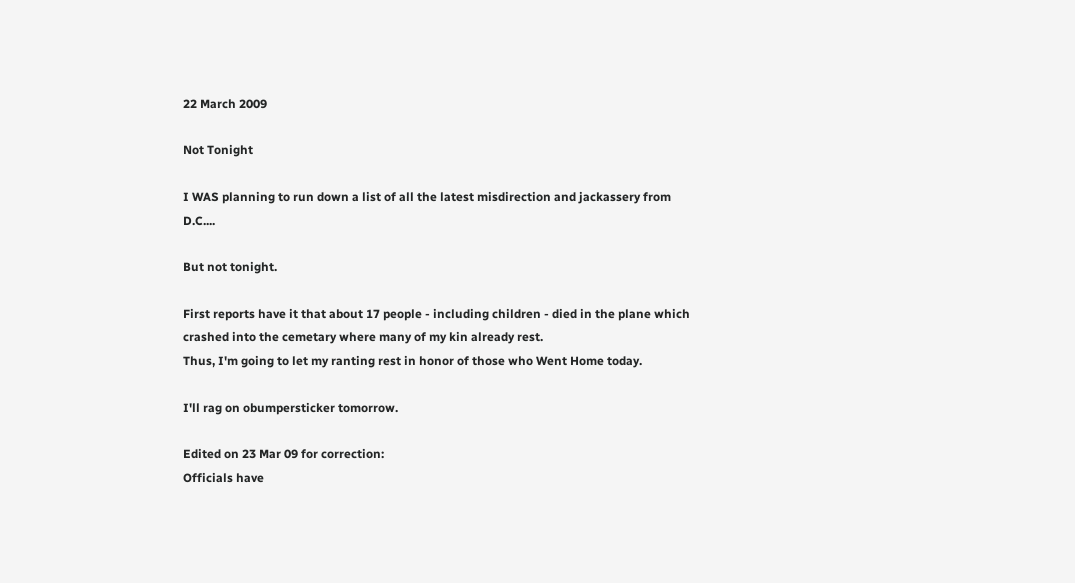22 March 2009

Not Tonight

I WAS planning to run down a list of all the latest misdirection and jackassery from D.C....

But not tonight.

First reports have it that about 17 people - including children - died in the plane which crashed into the cemetary where many of my kin already rest.
Thus, I'm going to let my ranting rest in honor of those who Went Home today.

I'll rag on obumpersticker tomorrow.

Edited on 23 Mar 09 for correction:
Officials have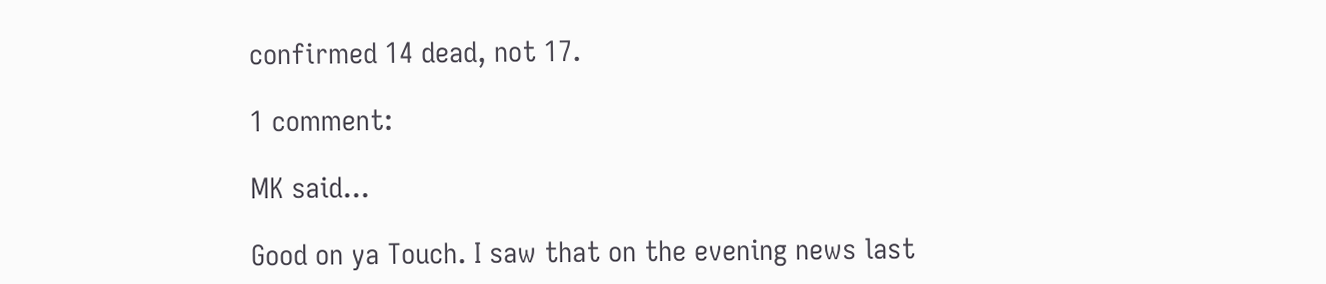confirmed 14 dead, not 17.

1 comment:

MK said...

Good on ya Touch. I saw that on the evening news last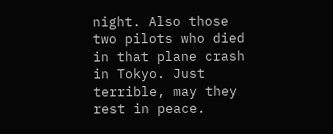night. Also those two pilots who died in that plane crash in Tokyo. Just terrible, may they rest in peace.